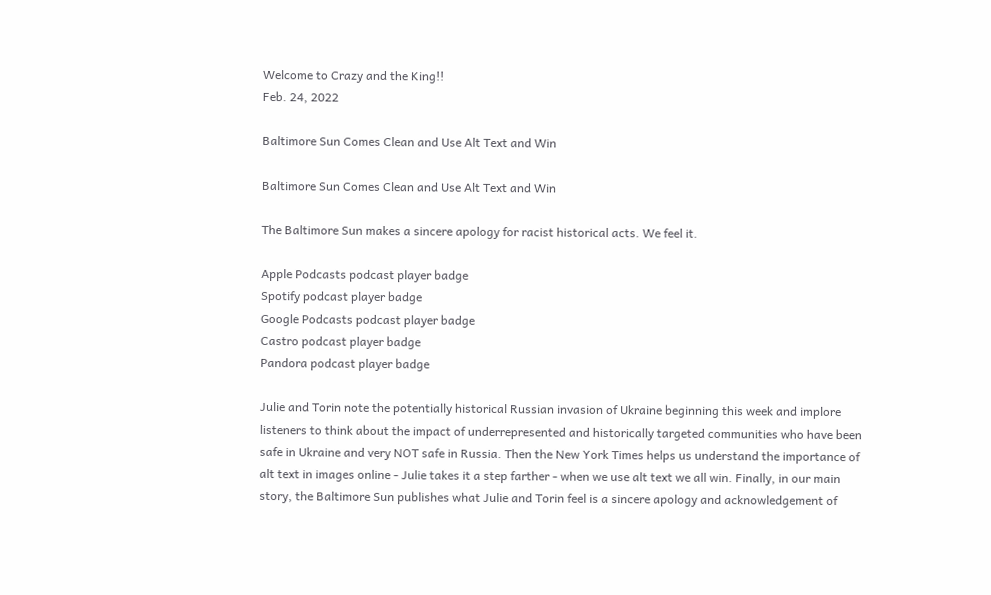Welcome to Crazy and the King!!
Feb. 24, 2022

Baltimore Sun Comes Clean and Use Alt Text and Win

Baltimore Sun Comes Clean and Use Alt Text and Win

The Baltimore Sun makes a sincere apology for racist historical acts. We feel it.

Apple Podcasts podcast player badge
Spotify podcast player badge
Google Podcasts podcast player badge
Castro podcast player badge
Pandora podcast player badge

Julie and Torin note the potentially historical Russian invasion of Ukraine beginning this week and implore listeners to think about the impact of underrepresented and historically targeted communities who have been safe in Ukraine and very NOT safe in Russia. Then the New York Times helps us understand the importance of alt text in images online - Julie takes it a step farther - when we use alt text we all win. Finally, in our main story, the Baltimore Sun publishes what Julie and Torin feel is a sincere apology and acknowledgement of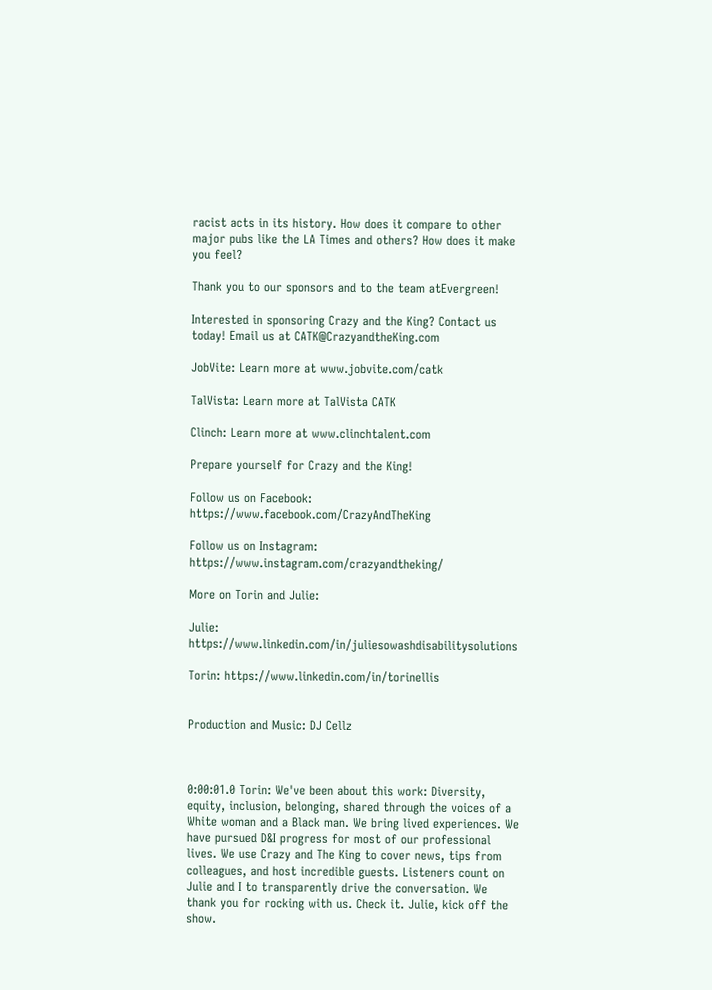racist acts in its history. How does it compare to other major pubs like the LA Times and others? How does it make you feel?

Thank you to our sponsors and to the team atEvergreen!

Interested in sponsoring Crazy and the King? Contact us today! Email us at CATK@CrazyandtheKing.com

JobVite: Learn more at www.jobvite.com/catk

TalVista: Learn more at TalVista CATK

Clinch: Learn more at www.clinchtalent.com

Prepare yourself for Crazy and the King!

Follow us on Facebook: https://www.facebook.com/CrazyAndTheKing

Follow us on Instagram: https://www.instagram.com/crazyandtheking/

More on Torin and Julie:

Julie: https://www.linkedin.com/in/juliesowashdisabilitysolutions

Torin: https://www.linkedin.com/in/torinellis


Production and Music: DJ Cellz



0:00:01.0 Torin: We've been about this work: Diversity, equity, inclusion, belonging, shared through the voices of a White woman and a Black man. We bring lived experiences. We have pursued D&I progress for most of our professional lives. We use Crazy and The King to cover news, tips from colleagues, and host incredible guests. Listeners count on Julie and I to transparently drive the conversation. We thank you for rocking with us. Check it. Julie, kick off the show.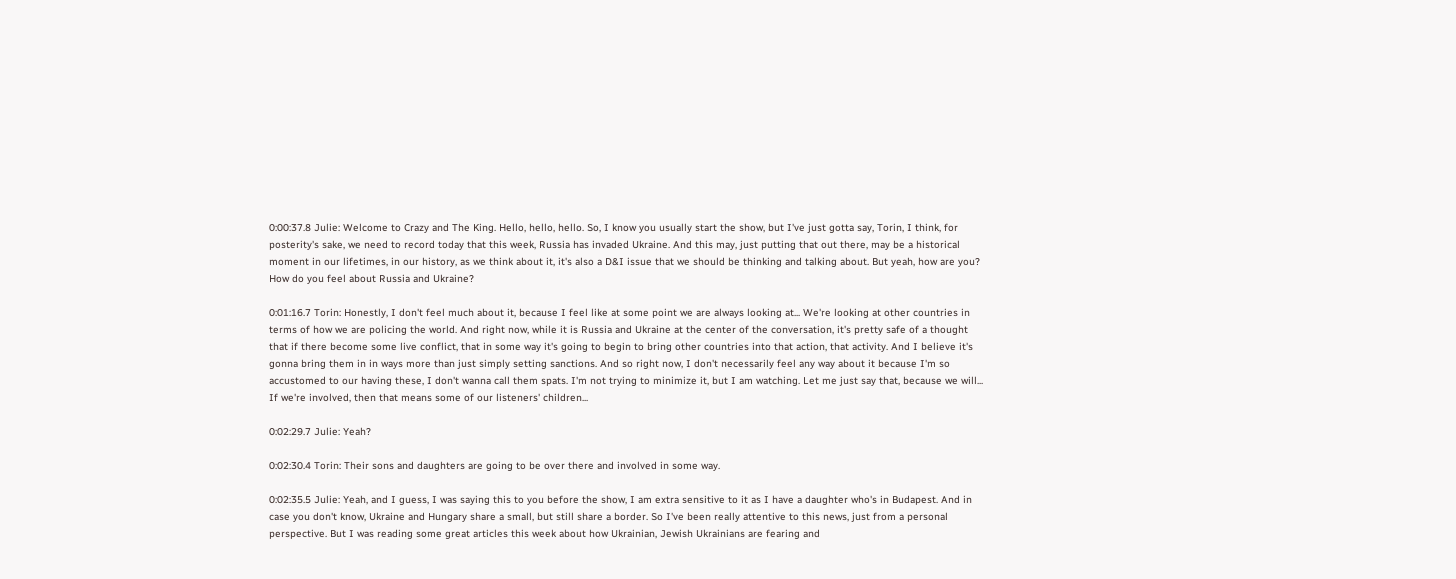0:00:37.8 Julie: Welcome to Crazy and The King. Hello, hello, hello. So, I know you usually start the show, but I've just gotta say, Torin, I think, for posterity's sake, we need to record today that this week, Russia has invaded Ukraine. And this may, just putting that out there, may be a historical moment in our lifetimes, in our history, as we think about it, it's also a D&I issue that we should be thinking and talking about. But yeah, how are you? How do you feel about Russia and Ukraine?

0:01:16.7 Torin: Honestly, I don't feel much about it, because I feel like at some point we are always looking at... We're looking at other countries in terms of how we are policing the world. And right now, while it is Russia and Ukraine at the center of the conversation, it's pretty safe of a thought that if there become some live conflict, that in some way it's going to begin to bring other countries into that action, that activity. And I believe it's gonna bring them in in ways more than just simply setting sanctions. And so right now, I don't necessarily feel any way about it because I'm so accustomed to our having these, I don't wanna call them spats. I'm not trying to minimize it, but I am watching. Let me just say that, because we will... If we're involved, then that means some of our listeners' children...

0:02:29.7 Julie: Yeah?

0:02:30.4 Torin: Their sons and daughters are going to be over there and involved in some way.

0:02:35.5 Julie: Yeah, and I guess, I was saying this to you before the show, I am extra sensitive to it as I have a daughter who's in Budapest. And in case you don't know, Ukraine and Hungary share a small, but still share a border. So I've been really attentive to this news, just from a personal perspective. But I was reading some great articles this week about how Ukrainian, Jewish Ukrainians are fearing and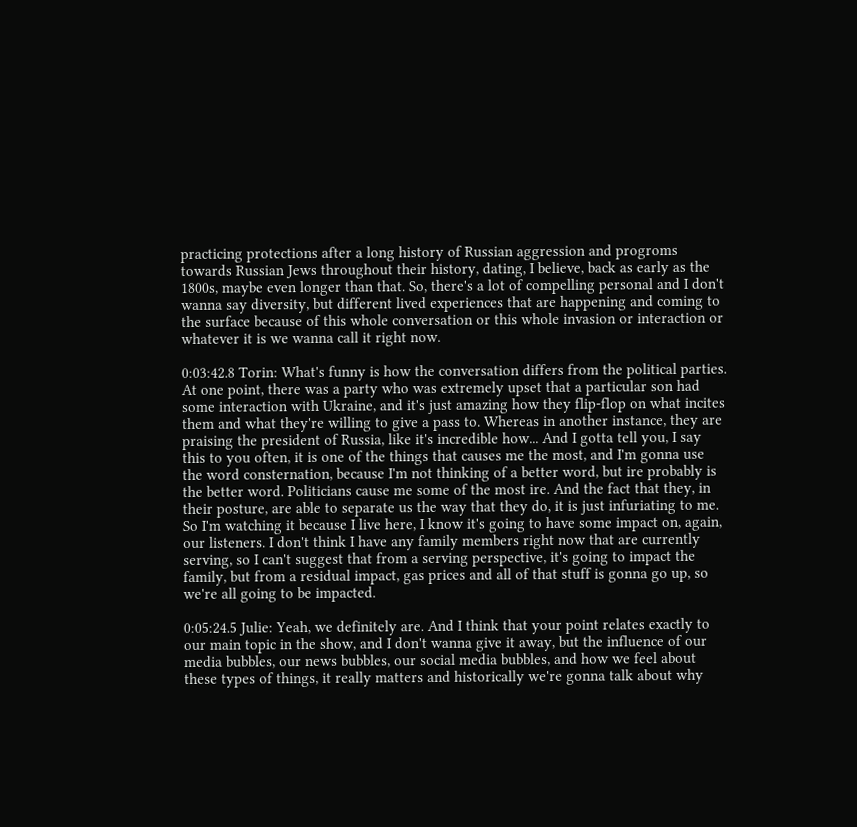practicing protections after a long history of Russian aggression and progroms towards Russian Jews throughout their history, dating, I believe, back as early as the 1800s, maybe even longer than that. So, there's a lot of compelling personal and I don't wanna say diversity, but different lived experiences that are happening and coming to the surface because of this whole conversation or this whole invasion or interaction or whatever it is we wanna call it right now.

0:03:42.8 Torin: What's funny is how the conversation differs from the political parties. At one point, there was a party who was extremely upset that a particular son had some interaction with Ukraine, and it's just amazing how they flip-flop on what incites them and what they're willing to give a pass to. Whereas in another instance, they are praising the president of Russia, like it's incredible how... And I gotta tell you, I say this to you often, it is one of the things that causes me the most, and I'm gonna use the word consternation, because I'm not thinking of a better word, but ire probably is the better word. Politicians cause me some of the most ire. And the fact that they, in their posture, are able to separate us the way that they do, it is just infuriating to me. So I'm watching it because I live here, I know it's going to have some impact on, again, our listeners. I don't think I have any family members right now that are currently serving, so I can't suggest that from a serving perspective, it's going to impact the family, but from a residual impact, gas prices and all of that stuff is gonna go up, so we're all going to be impacted.

0:05:24.5 Julie: Yeah, we definitely are. And I think that your point relates exactly to our main topic in the show, and I don't wanna give it away, but the influence of our media bubbles, our news bubbles, our social media bubbles, and how we feel about these types of things, it really matters and historically we're gonna talk about why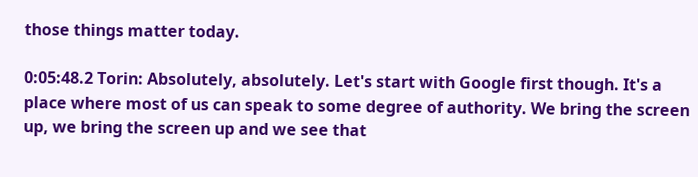those things matter today.

0:05:48.2 Torin: Absolutely, absolutely. Let's start with Google first though. It's a place where most of us can speak to some degree of authority. We bring the screen up, we bring the screen up and we see that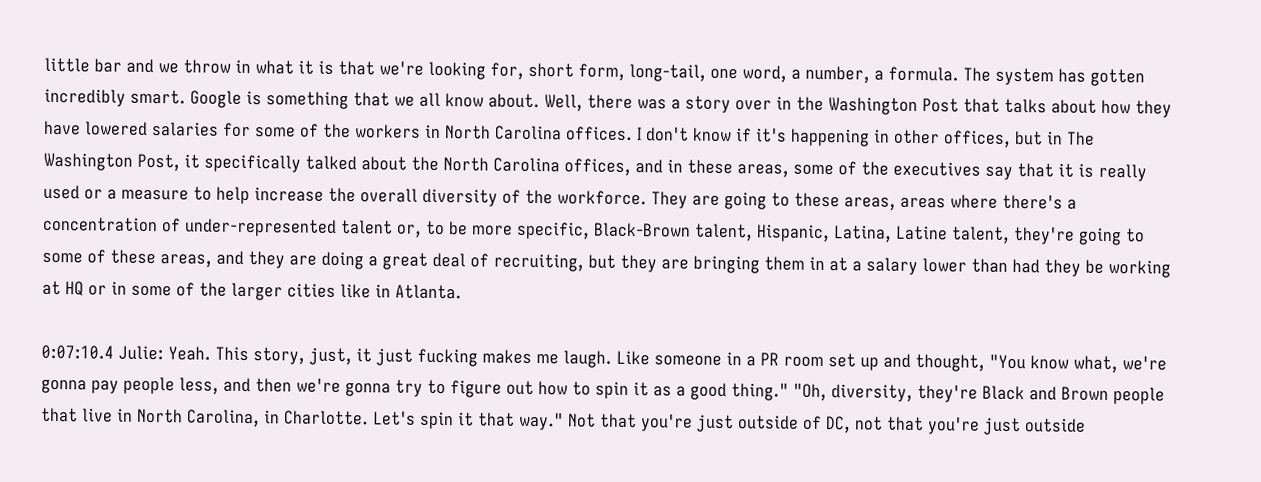little bar and we throw in what it is that we're looking for, short form, long-tail, one word, a number, a formula. The system has gotten incredibly smart. Google is something that we all know about. Well, there was a story over in the Washington Post that talks about how they have lowered salaries for some of the workers in North Carolina offices. I don't know if it's happening in other offices, but in The Washington Post, it specifically talked about the North Carolina offices, and in these areas, some of the executives say that it is really used or a measure to help increase the overall diversity of the workforce. They are going to these areas, areas where there's a concentration of under-represented talent or, to be more specific, Black-Brown talent, Hispanic, Latina, Latine talent, they're going to some of these areas, and they are doing a great deal of recruiting, but they are bringing them in at a salary lower than had they be working at HQ or in some of the larger cities like in Atlanta.

0:07:10.4 Julie: Yeah. This story, just, it just fucking makes me laugh. Like someone in a PR room set up and thought, "You know what, we're gonna pay people less, and then we're gonna try to figure out how to spin it as a good thing." "Oh, diversity, they're Black and Brown people that live in North Carolina, in Charlotte. Let's spin it that way." Not that you're just outside of DC, not that you're just outside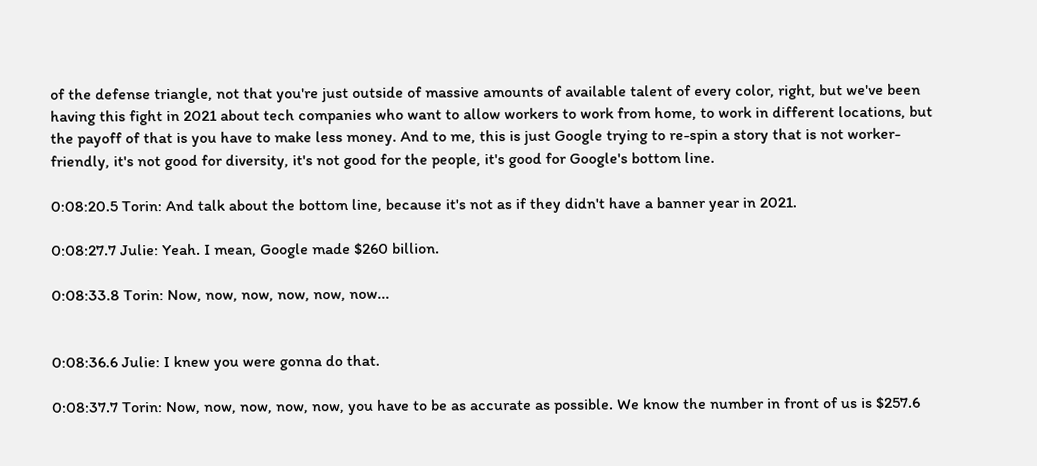of the defense triangle, not that you're just outside of massive amounts of available talent of every color, right, but we've been having this fight in 2021 about tech companies who want to allow workers to work from home, to work in different locations, but the payoff of that is you have to make less money. And to me, this is just Google trying to re-spin a story that is not worker-friendly, it's not good for diversity, it's not good for the people, it's good for Google's bottom line.

0:08:20.5 Torin: And talk about the bottom line, because it's not as if they didn't have a banner year in 2021.

0:08:27.7 Julie: Yeah. I mean, Google made $260 billion.

0:08:33.8 Torin: Now, now, now, now, now, now...


0:08:36.6 Julie: I knew you were gonna do that.

0:08:37.7 Torin: Now, now, now, now, now, you have to be as accurate as possible. We know the number in front of us is $257.6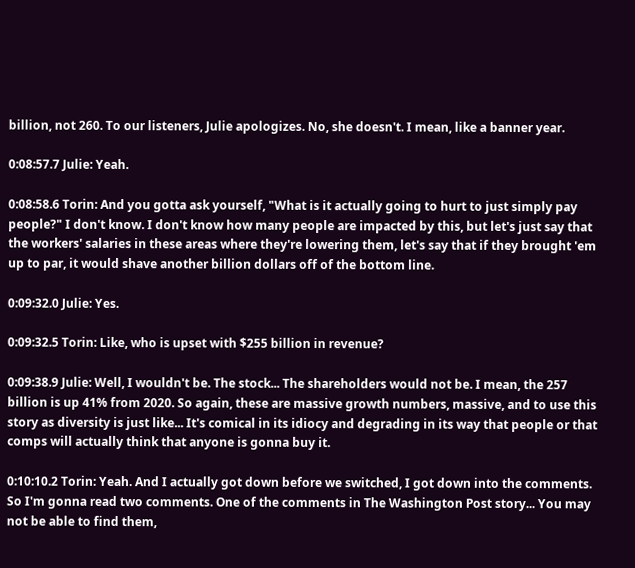billion, not 260. To our listeners, Julie apologizes. No, she doesn't. I mean, like a banner year.

0:08:57.7 Julie: Yeah.

0:08:58.6 Torin: And you gotta ask yourself, "What is it actually going to hurt to just simply pay people?" I don't know. I don't know how many people are impacted by this, but let's just say that the workers' salaries in these areas where they're lowering them, let's say that if they brought 'em up to par, it would shave another billion dollars off of the bottom line.

0:09:32.0 Julie: Yes.

0:09:32.5 Torin: Like, who is upset with $255 billion in revenue?

0:09:38.9 Julie: Well, I wouldn't be. The stock... The shareholders would not be. I mean, the 257 billion is up 41% from 2020. So again, these are massive growth numbers, massive, and to use this story as diversity is just like... It's comical in its idiocy and degrading in its way that people or that comps will actually think that anyone is gonna buy it.

0:10:10.2 Torin: Yeah. And I actually got down before we switched, I got down into the comments. So I'm gonna read two comments. One of the comments in The Washington Post story... You may not be able to find them,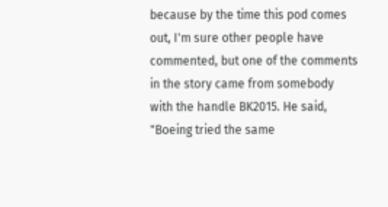because by the time this pod comes out, I'm sure other people have commented, but one of the comments in the story came from somebody with the handle BK2015. He said, "Boeing tried the same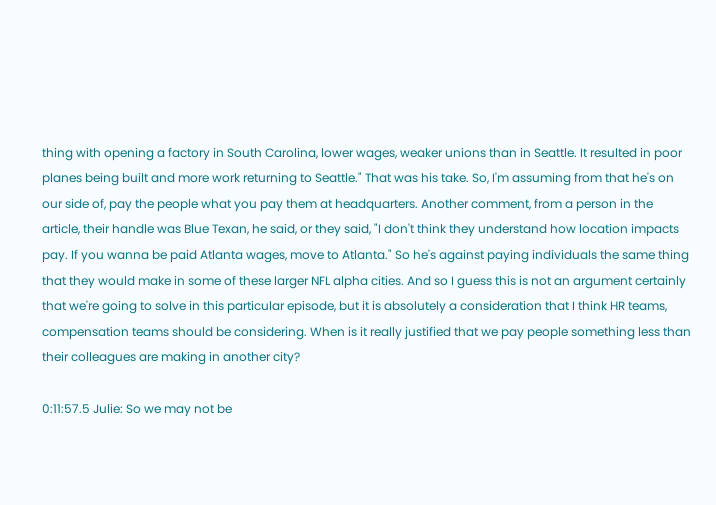thing with opening a factory in South Carolina, lower wages, weaker unions than in Seattle. It resulted in poor planes being built and more work returning to Seattle." That was his take. So, I'm assuming from that he's on our side of, pay the people what you pay them at headquarters. Another comment, from a person in the article, their handle was Blue Texan, he said, or they said, "I don't think they understand how location impacts pay. If you wanna be paid Atlanta wages, move to Atlanta." So he's against paying individuals the same thing that they would make in some of these larger NFL alpha cities. And so I guess this is not an argument certainly that we're going to solve in this particular episode, but it is absolutely a consideration that I think HR teams, compensation teams should be considering. When is it really justified that we pay people something less than their colleagues are making in another city?

0:11:57.5 Julie: So we may not be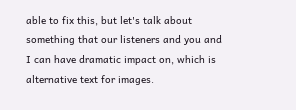able to fix this, but let's talk about something that our listeners and you and I can have dramatic impact on, which is alternative text for images.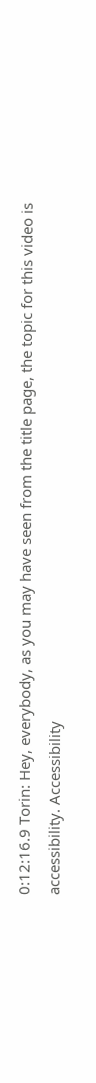0:12:16.9 Torin: Hey, everybody, as you may have seen from the title page, the topic for this video is accessibility. Accessibility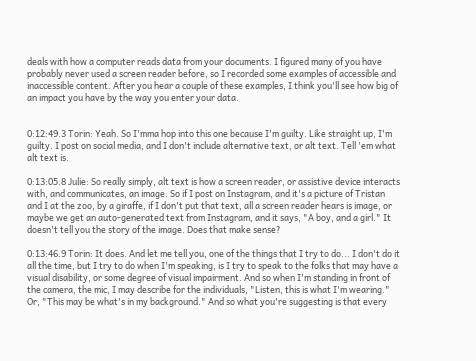deals with how a computer reads data from your documents. I figured many of you have probably never used a screen reader before, so I recorded some examples of accessible and inaccessible content. After you hear a couple of these examples, I think you'll see how big of an impact you have by the way you enter your data.


0:12:49.3 Torin: Yeah. So I'mma hop into this one because I'm guilty. Like straight up, I'm guilty. I post on social media, and I don't include alternative text, or alt text. Tell 'em what alt text is.

0:13:05.8 Julie: So really simply, alt text is how a screen reader, or assistive device interacts with, and communicates, an image. So if I post on Instagram, and it's a picture of Tristan and I at the zoo, by a giraffe, if I don't put that text, all a screen reader hears is image, or maybe we get an auto-generated text from Instagram, and it says, "A boy, and a girl." It doesn't tell you the story of the image. Does that make sense?

0:13:46.9 Torin: It does. And let me tell you, one of the things that I try to do... I don't do it all the time, but I try to do when I'm speaking, is I try to speak to the folks that may have a visual disability, or some degree of visual impairment. And so when I'm standing in front of the camera, the mic, I may describe for the individuals, "Listen, this is what I'm wearing." Or, "This may be what's in my background." And so what you're suggesting is that every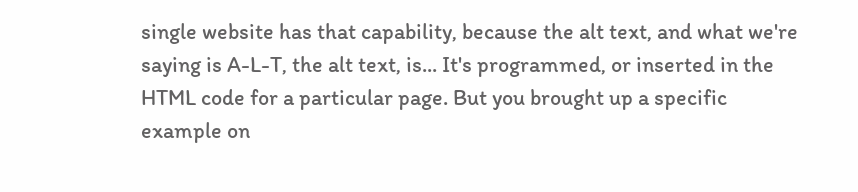single website has that capability, because the alt text, and what we're saying is A-L-T, the alt text, is... It's programmed, or inserted in the HTML code for a particular page. But you brought up a specific example on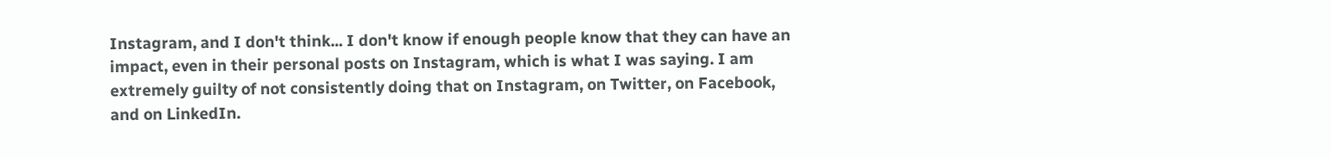Instagram, and I don't think... I don't know if enough people know that they can have an impact, even in their personal posts on Instagram, which is what I was saying. I am extremely guilty of not consistently doing that on Instagram, on Twitter, on Facebook, and on LinkedIn.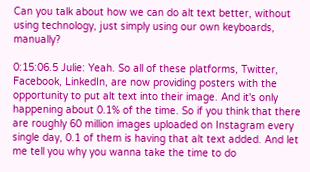Can you talk about how we can do alt text better, without using technology, just simply using our own keyboards, manually?

0:15:06.5 Julie: Yeah. So all of these platforms, Twitter, Facebook, LinkedIn, are now providing posters with the opportunity to put alt text into their image. And it's only happening about 0.1% of the time. So if you think that there are roughly 60 million images uploaded on Instagram every single day, 0.1 of them is having that alt text added. And let me tell you why you wanna take the time to do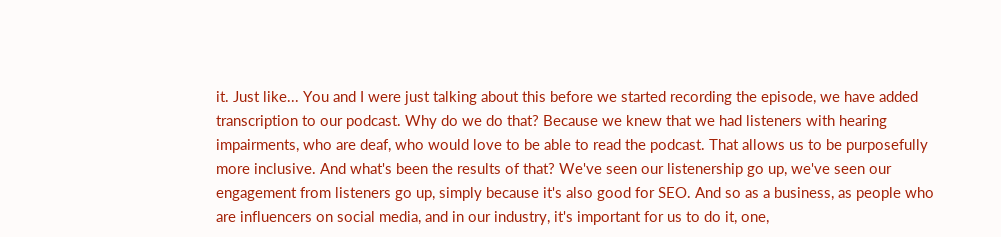it. Just like... You and I were just talking about this before we started recording the episode, we have added transcription to our podcast. Why do we do that? Because we knew that we had listeners with hearing impairments, who are deaf, who would love to be able to read the podcast. That allows us to be purposefully more inclusive. And what's been the results of that? We've seen our listenership go up, we've seen our engagement from listeners go up, simply because it's also good for SEO. And so as a business, as people who are influencers on social media, and in our industry, it's important for us to do it, one,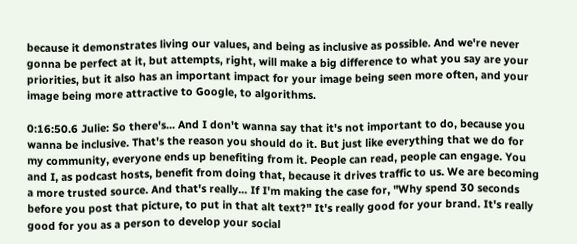because it demonstrates living our values, and being as inclusive as possible. And we're never gonna be perfect at it, but attempts, right, will make a big difference to what you say are your priorities, but it also has an important impact for your image being seen more often, and your image being more attractive to Google, to algorithms.

0:16:50.6 Julie: So there's... And I don't wanna say that it's not important to do, because you wanna be inclusive. That's the reason you should do it. But just like everything that we do for my community, everyone ends up benefiting from it. People can read, people can engage. You and I, as podcast hosts, benefit from doing that, because it drives traffic to us. We are becoming a more trusted source. And that's really... If I'm making the case for, "Why spend 30 seconds before you post that picture, to put in that alt text?" It's really good for your brand. It's really good for you as a person to develop your social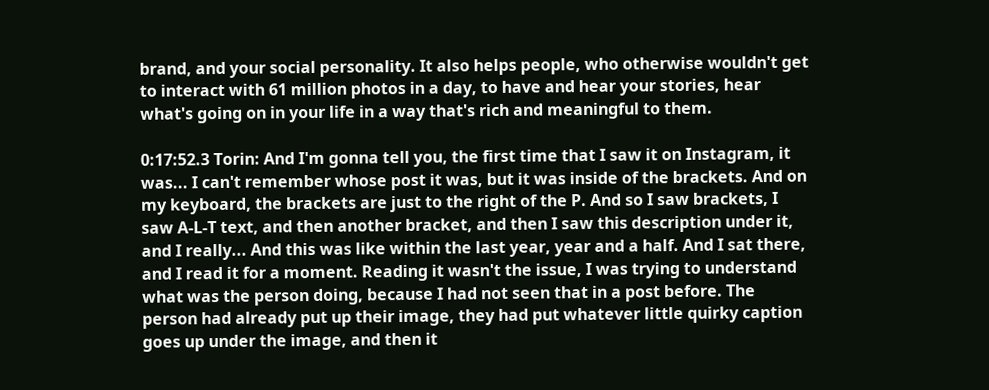brand, and your social personality. It also helps people, who otherwise wouldn't get to interact with 61 million photos in a day, to have and hear your stories, hear what's going on in your life in a way that's rich and meaningful to them.

0:17:52.3 Torin: And I'm gonna tell you, the first time that I saw it on Instagram, it was... I can't remember whose post it was, but it was inside of the brackets. And on my keyboard, the brackets are just to the right of the P. And so I saw brackets, I saw A-L-T text, and then another bracket, and then I saw this description under it, and I really... And this was like within the last year, year and a half. And I sat there, and I read it for a moment. Reading it wasn't the issue, I was trying to understand what was the person doing, because I had not seen that in a post before. The person had already put up their image, they had put whatever little quirky caption goes up under the image, and then it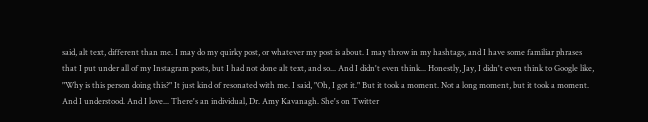said, alt text, different than me. I may do my quirky post, or whatever my post is about. I may throw in my hashtags, and I have some familiar phrases that I put under all of my Instagram posts, but I had not done alt text, and so... And I didn't even think... Honestly, Jay, I didn't even think to Google like, "Why is this person doing this?" It just kind of resonated with me. I said, "Oh, I got it." But it took a moment. Not a long moment, but it took a moment. And I understood. And I love... There's an individual, Dr. Amy Kavanagh. She's on Twitter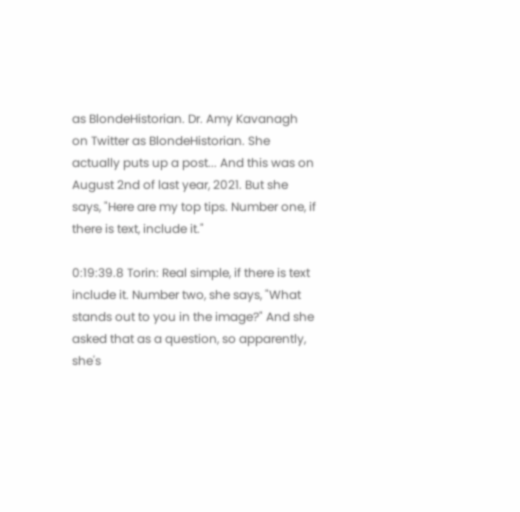as BlondeHistorian. Dr. Amy Kavanagh on Twitter as BlondeHistorian. She actually puts up a post... And this was on August 2nd of last year, 2021. But she says, "Here are my top tips. Number one, if there is text, include it."

0:19:39.8 Torin: Real simple, if there is text include it. Number two, she says, "What stands out to you in the image?" And she asked that as a question, so apparently, she's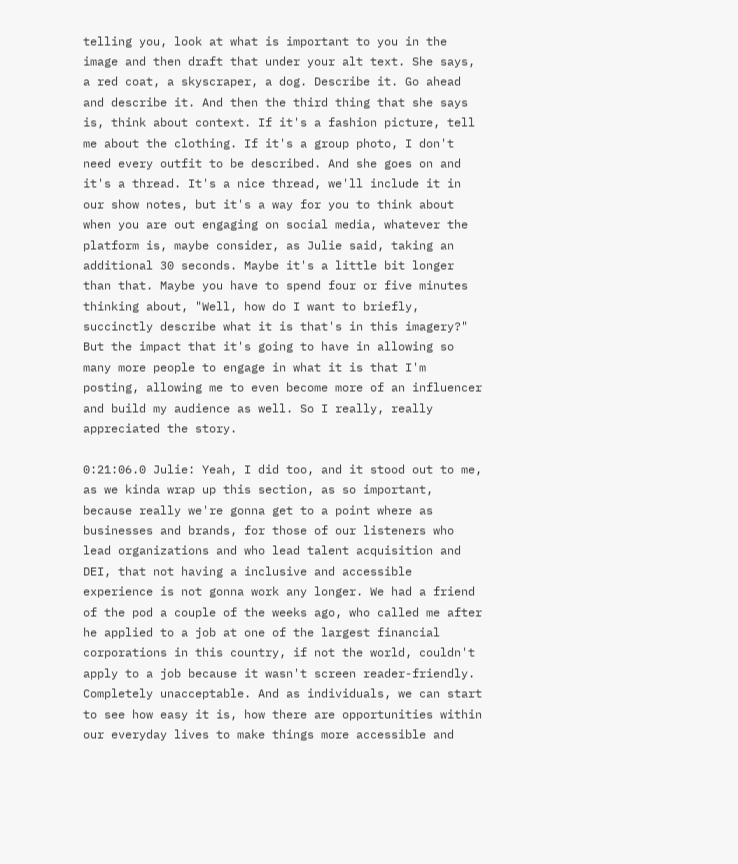telling you, look at what is important to you in the image and then draft that under your alt text. She says, a red coat, a skyscraper, a dog. Describe it. Go ahead and describe it. And then the third thing that she says is, think about context. If it's a fashion picture, tell me about the clothing. If it's a group photo, I don't need every outfit to be described. And she goes on and it's a thread. It's a nice thread, we'll include it in our show notes, but it's a way for you to think about when you are out engaging on social media, whatever the platform is, maybe consider, as Julie said, taking an additional 30 seconds. Maybe it's a little bit longer than that. Maybe you have to spend four or five minutes thinking about, "Well, how do I want to briefly, succinctly describe what it is that's in this imagery?" But the impact that it's going to have in allowing so many more people to engage in what it is that I'm posting, allowing me to even become more of an influencer and build my audience as well. So I really, really appreciated the story.

0:21:06.0 Julie: Yeah, I did too, and it stood out to me, as we kinda wrap up this section, as so important, because really we're gonna get to a point where as businesses and brands, for those of our listeners who lead organizations and who lead talent acquisition and DEI, that not having a inclusive and accessible experience is not gonna work any longer. We had a friend of the pod a couple of the weeks ago, who called me after he applied to a job at one of the largest financial corporations in this country, if not the world, couldn't apply to a job because it wasn't screen reader-friendly. Completely unacceptable. And as individuals, we can start to see how easy it is, how there are opportunities within our everyday lives to make things more accessible and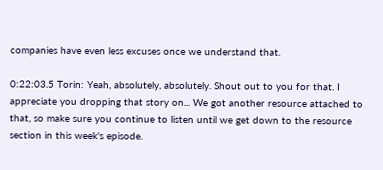companies have even less excuses once we understand that.

0:22:03.5 Torin: Yeah, absolutely, absolutely. Shout out to you for that. I appreciate you dropping that story on... We got another resource attached to that, so make sure you continue to listen until we get down to the resource section in this week's episode.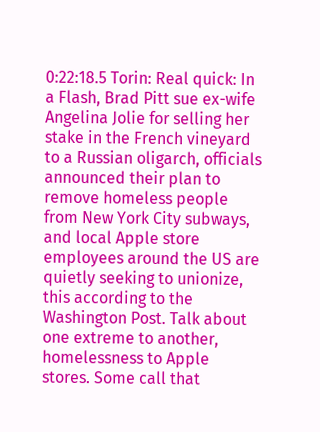0:22:18.5 Torin: Real quick: In a Flash, Brad Pitt sue ex-wife Angelina Jolie for selling her stake in the French vineyard to a Russian oligarch, officials announced their plan to remove homeless people from New York City subways, and local Apple store employees around the US are quietly seeking to unionize, this according to the Washington Post. Talk about one extreme to another, homelessness to Apple stores. Some call that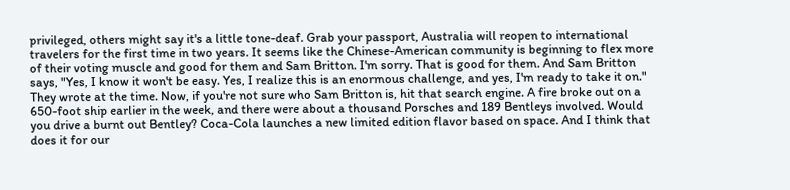privileged, others might say it's a little tone-deaf. Grab your passport, Australia will reopen to international travelers for the first time in two years. It seems like the Chinese-American community is beginning to flex more of their voting muscle and good for them and Sam Britton. I'm sorry. That is good for them. And Sam Britton says, "Yes, I know it won't be easy. Yes, I realize this is an enormous challenge, and yes, I'm ready to take it on." They wrote at the time. Now, if you're not sure who Sam Britton is, hit that search engine. A fire broke out on a 650-foot ship earlier in the week, and there were about a thousand Porsches and 189 Bentleys involved. Would you drive a burnt out Bentley? Coca-Cola launches a new limited edition flavor based on space. And I think that does it for our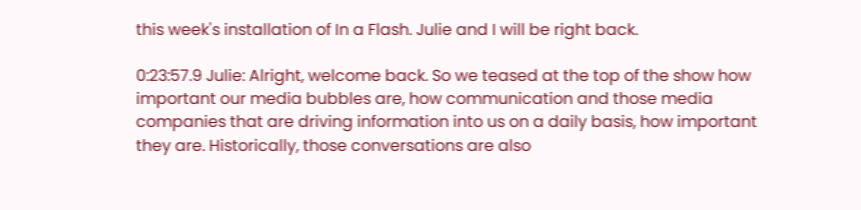this week's installation of In a Flash. Julie and I will be right back.

0:23:57.9 Julie: Alright, welcome back. So we teased at the top of the show how important our media bubbles are, how communication and those media companies that are driving information into us on a daily basis, how important they are. Historically, those conversations are also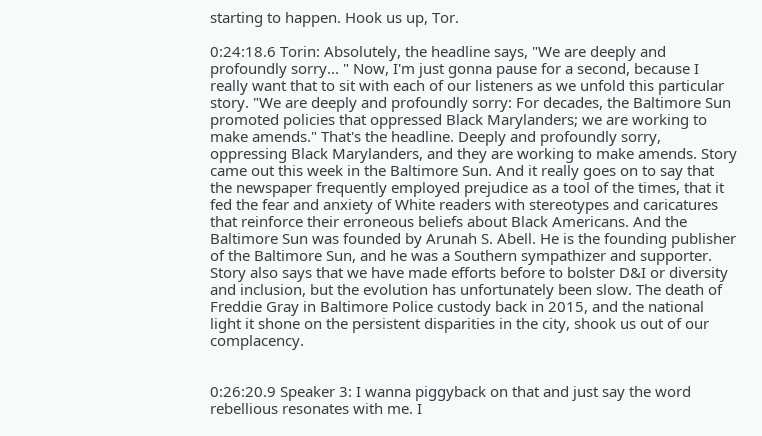starting to happen. Hook us up, Tor.

0:24:18.6 Torin: Absolutely, the headline says, "We are deeply and profoundly sorry... " Now, I'm just gonna pause for a second, because I really want that to sit with each of our listeners as we unfold this particular story. "We are deeply and profoundly sorry: For decades, the Baltimore Sun promoted policies that oppressed Black Marylanders; we are working to make amends." That's the headline. Deeply and profoundly sorry, oppressing Black Marylanders, and they are working to make amends. Story came out this week in the Baltimore Sun. And it really goes on to say that the newspaper frequently employed prejudice as a tool of the times, that it fed the fear and anxiety of White readers with stereotypes and caricatures that reinforce their erroneous beliefs about Black Americans. And the Baltimore Sun was founded by Arunah S. Abell. He is the founding publisher of the Baltimore Sun, and he was a Southern sympathizer and supporter. Story also says that we have made efforts before to bolster D&I or diversity and inclusion, but the evolution has unfortunately been slow. The death of Freddie Gray in Baltimore Police custody back in 2015, and the national light it shone on the persistent disparities in the city, shook us out of our complacency.


0:26:20.9 Speaker 3: I wanna piggyback on that and just say the word rebellious resonates with me. I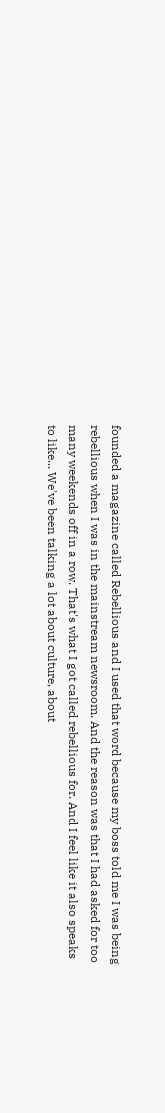founded a magazine called Rebellious and I used that word because my boss told me I was being rebellious when I was in the mainstream newsroom. And the reason was that I had asked for too many weekends off in a row. That's what I got called rebellious for. And I feel like it also speaks to like... We've been talking a lot about culture, about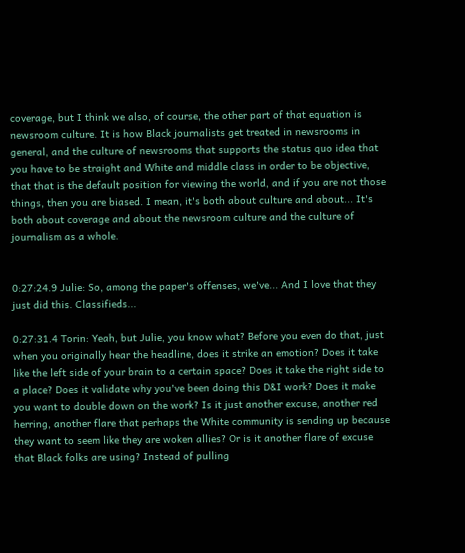coverage, but I think we also, of course, the other part of that equation is newsroom culture. It is how Black journalists get treated in newsrooms in general, and the culture of newsrooms that supports the status quo idea that you have to be straight and White and middle class in order to be objective, that that is the default position for viewing the world, and if you are not those things, then you are biased. I mean, it's both about culture and about... It's both about coverage and about the newsroom culture and the culture of journalism as a whole.


0:27:24.9 Julie: So, among the paper's offenses, we've... And I love that they just did this. Classifieds...

0:27:31.4 Torin: Yeah, but Julie, you know what? Before you even do that, just when you originally hear the headline, does it strike an emotion? Does it take like the left side of your brain to a certain space? Does it take the right side to a place? Does it validate why you've been doing this D&I work? Does it make you want to double down on the work? Is it just another excuse, another red herring, another flare that perhaps the White community is sending up because they want to seem like they are woken allies? Or is it another flare of excuse that Black folks are using? Instead of pulling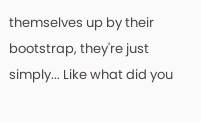themselves up by their bootstrap, they're just simply... Like what did you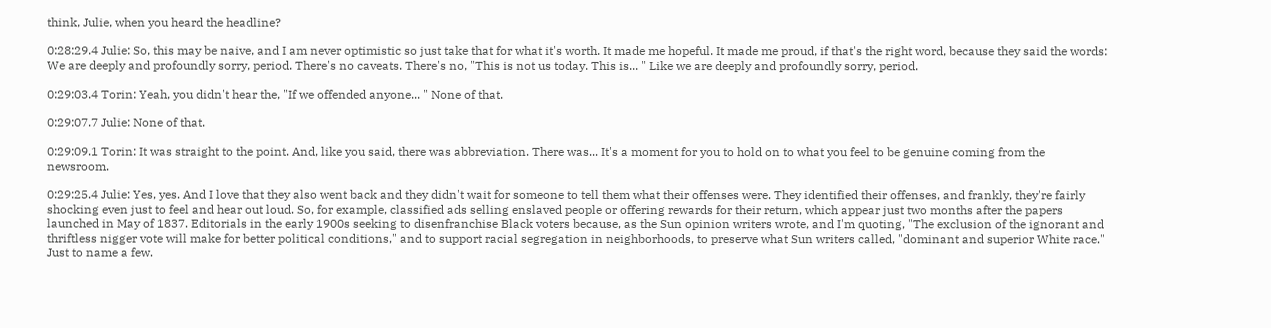think, Julie, when you heard the headline?

0:28:29.4 Julie: So, this may be naive, and I am never optimistic so just take that for what it's worth. It made me hopeful. It made me proud, if that's the right word, because they said the words: We are deeply and profoundly sorry, period. There's no caveats. There's no, "This is not us today. This is... " Like we are deeply and profoundly sorry, period.

0:29:03.4 Torin: Yeah, you didn't hear the, "If we offended anyone... " None of that.

0:29:07.7 Julie: None of that.

0:29:09.1 Torin: It was straight to the point. And, like you said, there was abbreviation. There was... It's a moment for you to hold on to what you feel to be genuine coming from the newsroom.

0:29:25.4 Julie: Yes, yes. And I love that they also went back and they didn't wait for someone to tell them what their offenses were. They identified their offenses, and frankly, they're fairly shocking even just to feel and hear out loud. So, for example, classified ads selling enslaved people or offering rewards for their return, which appear just two months after the papers launched in May of 1837. Editorials in the early 1900s seeking to disenfranchise Black voters because, as the Sun opinion writers wrote, and I'm quoting, "The exclusion of the ignorant and thriftless nigger vote will make for better political conditions," and to support racial segregation in neighborhoods, to preserve what Sun writers called, "dominant and superior White race." Just to name a few.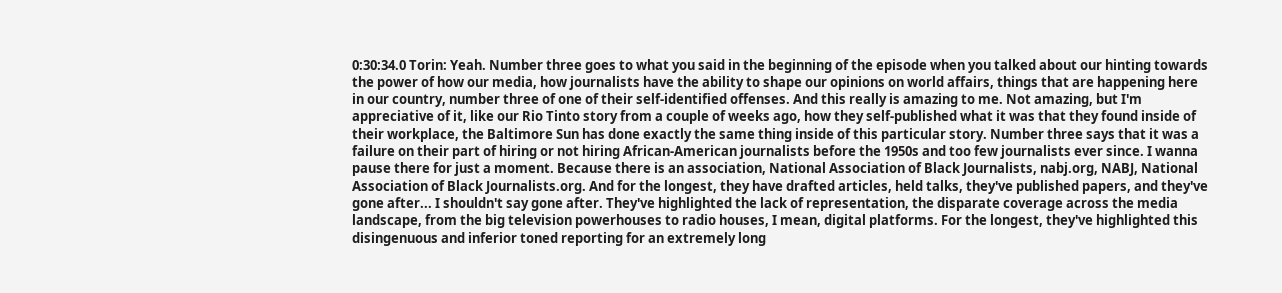0:30:34.0 Torin: Yeah. Number three goes to what you said in the beginning of the episode when you talked about our hinting towards the power of how our media, how journalists have the ability to shape our opinions on world affairs, things that are happening here in our country, number three of one of their self-identified offenses. And this really is amazing to me. Not amazing, but I'm appreciative of it, like our Rio Tinto story from a couple of weeks ago, how they self-published what it was that they found inside of their workplace, the Baltimore Sun has done exactly the same thing inside of this particular story. Number three says that it was a failure on their part of hiring or not hiring African-American journalists before the 1950s and too few journalists ever since. I wanna pause there for just a moment. Because there is an association, National Association of Black Journalists, nabj.org, NABJ, National Association of Black Journalists.org. And for the longest, they have drafted articles, held talks, they've published papers, and they've gone after... I shouldn't say gone after. They've highlighted the lack of representation, the disparate coverage across the media landscape, from the big television powerhouses to radio houses, I mean, digital platforms. For the longest, they've highlighted this disingenuous and inferior toned reporting for an extremely long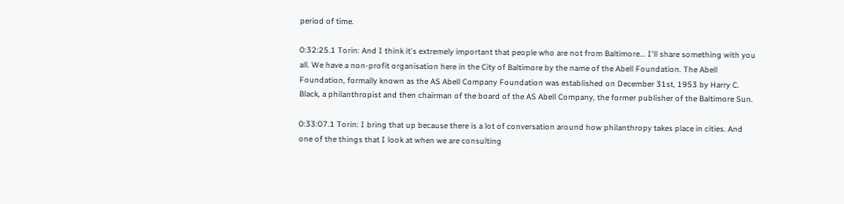period of time.

0:32:25.1 Torin: And I think it's extremely important that people who are not from Baltimore... I'll share something with you all. We have a non-profit organisation here in the City of Baltimore by the name of the Abell Foundation. The Abell Foundation, formally known as the AS Abell Company Foundation was established on December 31st, 1953 by Harry C. Black, a philanthropist and then chairman of the board of the AS Abell Company, the former publisher of the Baltimore Sun.

0:33:07.1 Torin: I bring that up because there is a lot of conversation around how philanthropy takes place in cities. And one of the things that I look at when we are consulting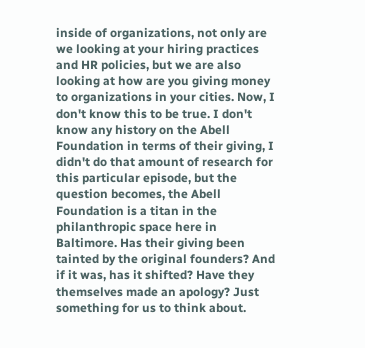inside of organizations, not only are we looking at your hiring practices and HR policies, but we are also looking at how are you giving money to organizations in your cities. Now, I don't know this to be true. I don't know any history on the Abell Foundation in terms of their giving, I didn't do that amount of research for this particular episode, but the question becomes, the Abell Foundation is a titan in the philanthropic space here in Baltimore. Has their giving been tainted by the original founders? And if it was, has it shifted? Have they themselves made an apology? Just something for us to think about.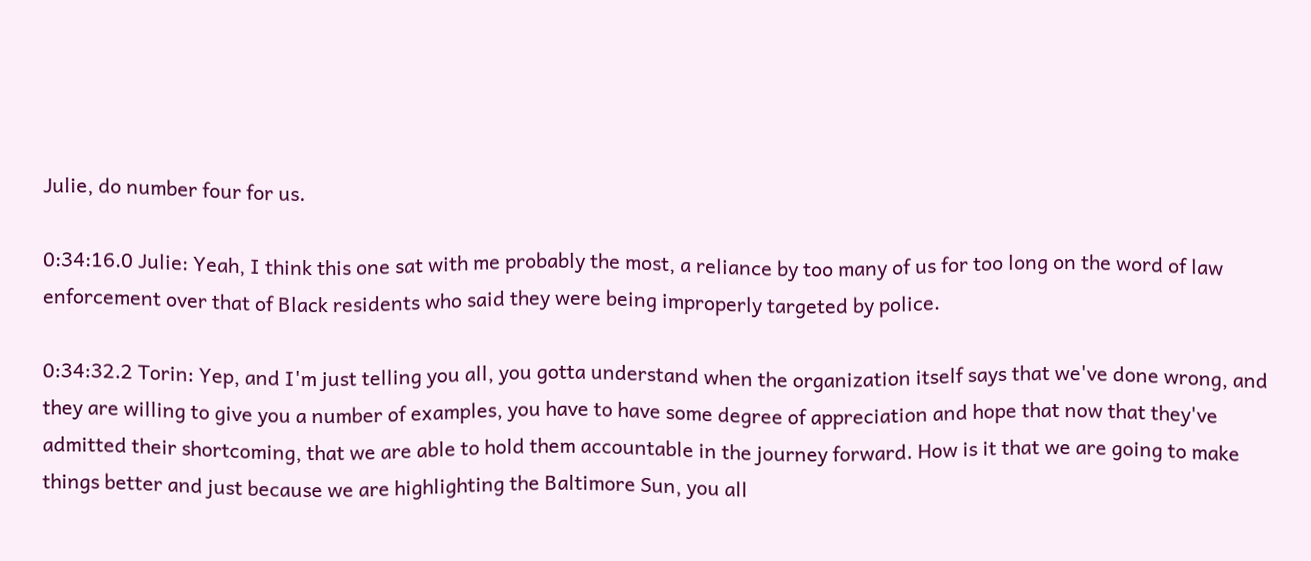Julie, do number four for us.

0:34:16.0 Julie: Yeah, I think this one sat with me probably the most, a reliance by too many of us for too long on the word of law enforcement over that of Black residents who said they were being improperly targeted by police.

0:34:32.2 Torin: Yep, and I'm just telling you all, you gotta understand when the organization itself says that we've done wrong, and they are willing to give you a number of examples, you have to have some degree of appreciation and hope that now that they've admitted their shortcoming, that we are able to hold them accountable in the journey forward. How is it that we are going to make things better and just because we are highlighting the Baltimore Sun, you all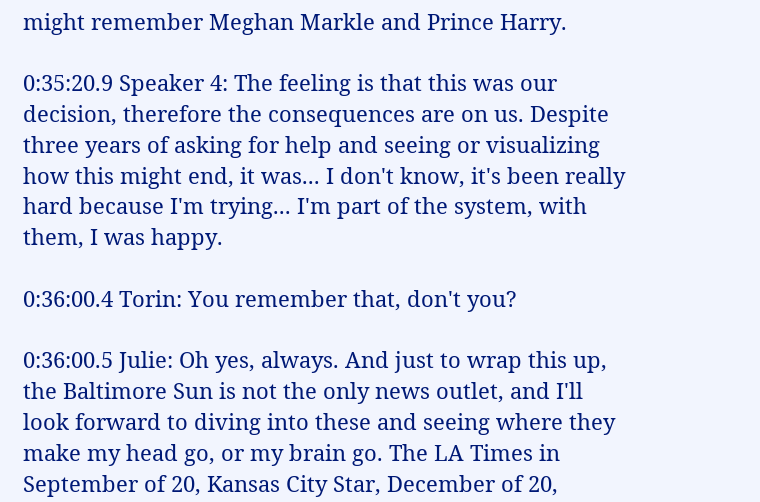might remember Meghan Markle and Prince Harry.

0:35:20.9 Speaker 4: The feeling is that this was our decision, therefore the consequences are on us. Despite three years of asking for help and seeing or visualizing how this might end, it was... I don't know, it's been really hard because I'm trying... I'm part of the system, with them, I was happy.

0:36:00.4 Torin: You remember that, don't you?

0:36:00.5 Julie: Oh yes, always. And just to wrap this up, the Baltimore Sun is not the only news outlet, and I'll look forward to diving into these and seeing where they make my head go, or my brain go. The LA Times in September of 20, Kansas City Star, December of 20,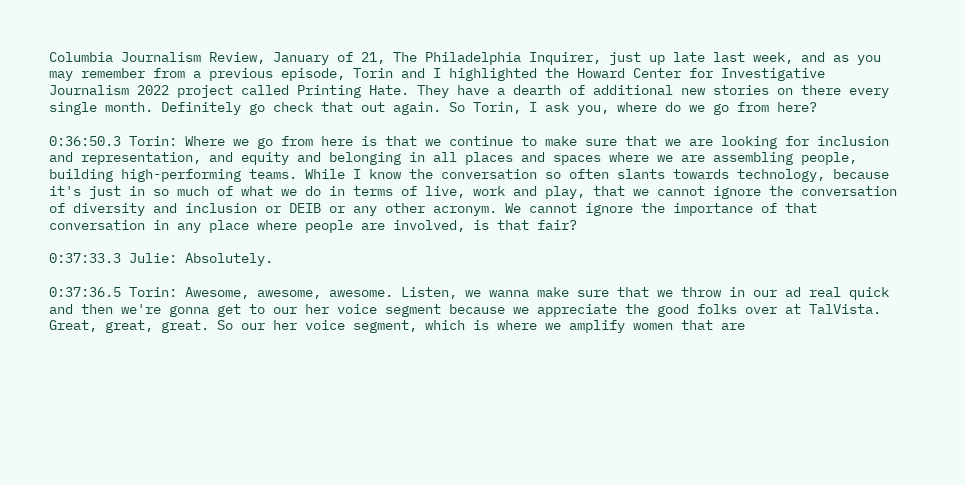Columbia Journalism Review, January of 21, The Philadelphia Inquirer, just up late last week, and as you may remember from a previous episode, Torin and I highlighted the Howard Center for Investigative Journalism 2022 project called Printing Hate. They have a dearth of additional new stories on there every single month. Definitely go check that out again. So Torin, I ask you, where do we go from here?

0:36:50.3 Torin: Where we go from here is that we continue to make sure that we are looking for inclusion and representation, and equity and belonging in all places and spaces where we are assembling people, building high-performing teams. While I know the conversation so often slants towards technology, because it's just in so much of what we do in terms of live, work and play, that we cannot ignore the conversation of diversity and inclusion or DEIB or any other acronym. We cannot ignore the importance of that conversation in any place where people are involved, is that fair?

0:37:33.3 Julie: Absolutely.

0:37:36.5 Torin: Awesome, awesome, awesome. Listen, we wanna make sure that we throw in our ad real quick and then we're gonna get to our her voice segment because we appreciate the good folks over at TalVista. Great, great, great. So our her voice segment, which is where we amplify women that are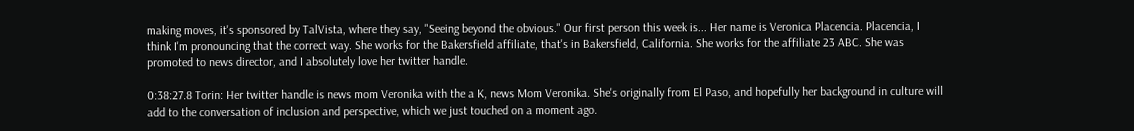making moves, it's sponsored by TalVista, where they say, "Seeing beyond the obvious." Our first person this week is... Her name is Veronica Placencia. Placencia, I think I'm pronouncing that the correct way. She works for the Bakersfield affiliate, that's in Bakersfield, California. She works for the affiliate 23 ABC. She was promoted to news director, and I absolutely love her twitter handle.

0:38:27.8 Torin: Her twitter handle is news mom Veronika with the a K, news Mom Veronika. She's originally from El Paso, and hopefully her background in culture will add to the conversation of inclusion and perspective, which we just touched on a moment ago.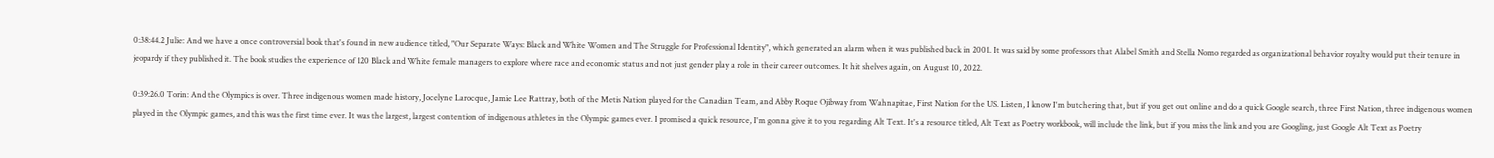0:38:44.2 Julie: And we have a once controversial book that's found in new audience titled, "Our Separate Ways: Black and White Women and The Struggle for Professional Identity", which generated an alarm when it was published back in 2001. It was said by some professors that Alabel Smith and Stella Nomo regarded as organizational behavior royalty would put their tenure in jeopardy if they published it. The book studies the experience of 120 Black and White female managers to explore where race and economic status and not just gender play a role in their career outcomes. It hit shelves again, on August 10, 2022.

0:39:26.0 Torin: And the Olympics is over. Three indigenous women made history, Jocelyne Larocque, Jamie Lee Rattray, both of the Metis Nation played for the Canadian Team, and Abby Roque Ojibway from Wahnapitae, First Nation for the US. Listen, I know I'm butchering that, but if you get out online and do a quick Google search, three First Nation, three indigenous women played in the Olympic games, and this was the first time ever. It was the largest, largest contention of indigenous athletes in the Olympic games ever. I promised a quick resource, I'm gonna give it to you regarding Alt Text. It's a resource titled, Alt Text as Poetry workbook, will include the link, but if you miss the link and you are Googling, just Google Alt Text as Poetry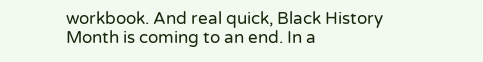workbook. And real quick, Black History Month is coming to an end. In a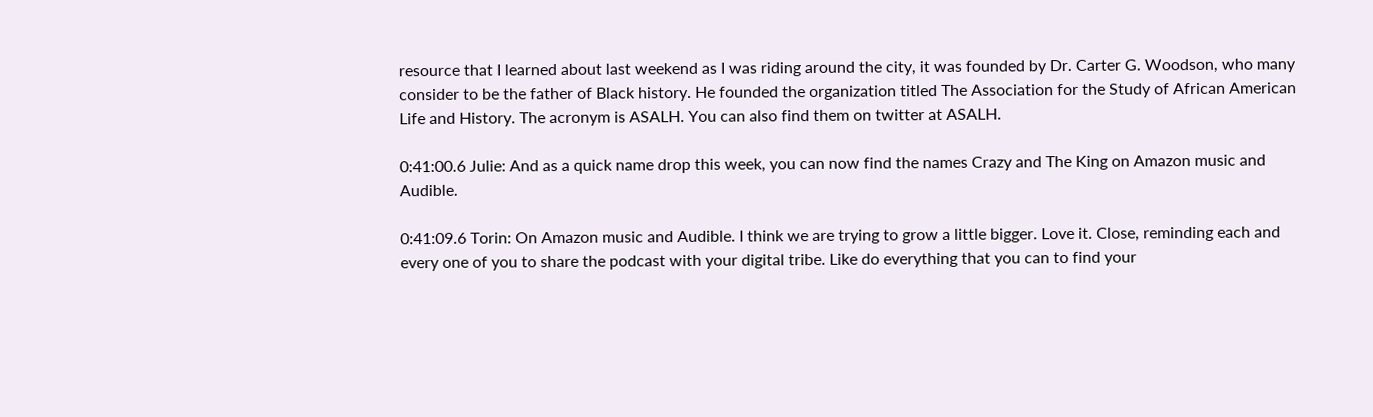resource that I learned about last weekend as I was riding around the city, it was founded by Dr. Carter G. Woodson, who many consider to be the father of Black history. He founded the organization titled The Association for the Study of African American Life and History. The acronym is ASALH. You can also find them on twitter at ASALH.

0:41:00.6 Julie: And as a quick name drop this week, you can now find the names Crazy and The King on Amazon music and Audible.

0:41:09.6 Torin: On Amazon music and Audible. I think we are trying to grow a little bigger. Love it. Close, reminding each and every one of you to share the podcast with your digital tribe. Like do everything that you can to find your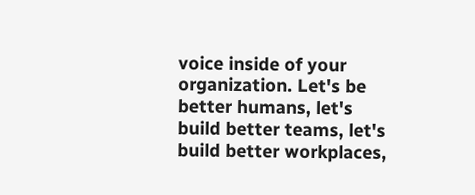voice inside of your organization. Let's be better humans, let's build better teams, let's build better workplaces,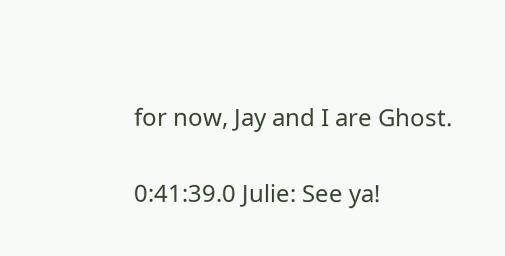for now, Jay and I are Ghost.

0:41:39.0 Julie: See ya!